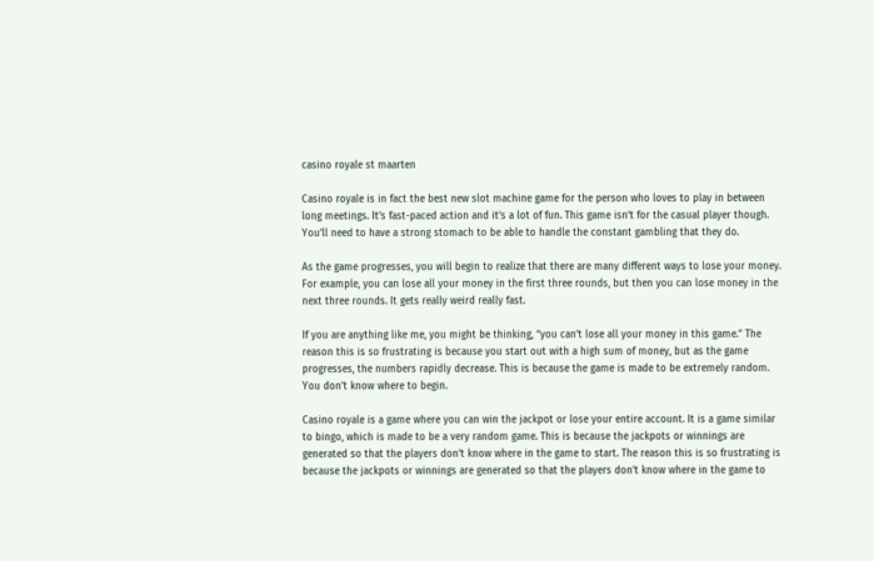casino royale st maarten

Casino royale is in fact the best new slot machine game for the person who loves to play in between long meetings. It’s fast-paced action and it’s a lot of fun. This game isn’t for the casual player though. You’ll need to have a strong stomach to be able to handle the constant gambling that they do.

As the game progresses, you will begin to realize that there are many different ways to lose your money. For example, you can lose all your money in the first three rounds, but then you can lose money in the next three rounds. It gets really weird really fast.

If you are anything like me, you might be thinking, “you can’t lose all your money in this game.” The reason this is so frustrating is because you start out with a high sum of money, but as the game progresses, the numbers rapidly decrease. This is because the game is made to be extremely random. You don’t know where to begin.

Casino royale is a game where you can win the jackpot or lose your entire account. It is a game similar to bingo, which is made to be a very random game. This is because the jackpots or winnings are generated so that the players don’t know where in the game to start. The reason this is so frustrating is because the jackpots or winnings are generated so that the players don’t know where in the game to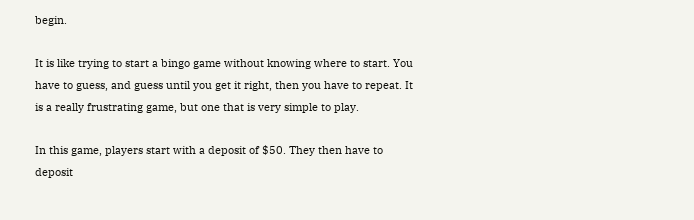begin.

It is like trying to start a bingo game without knowing where to start. You have to guess, and guess until you get it right, then you have to repeat. It is a really frustrating game, but one that is very simple to play.

In this game, players start with a deposit of $50. They then have to deposit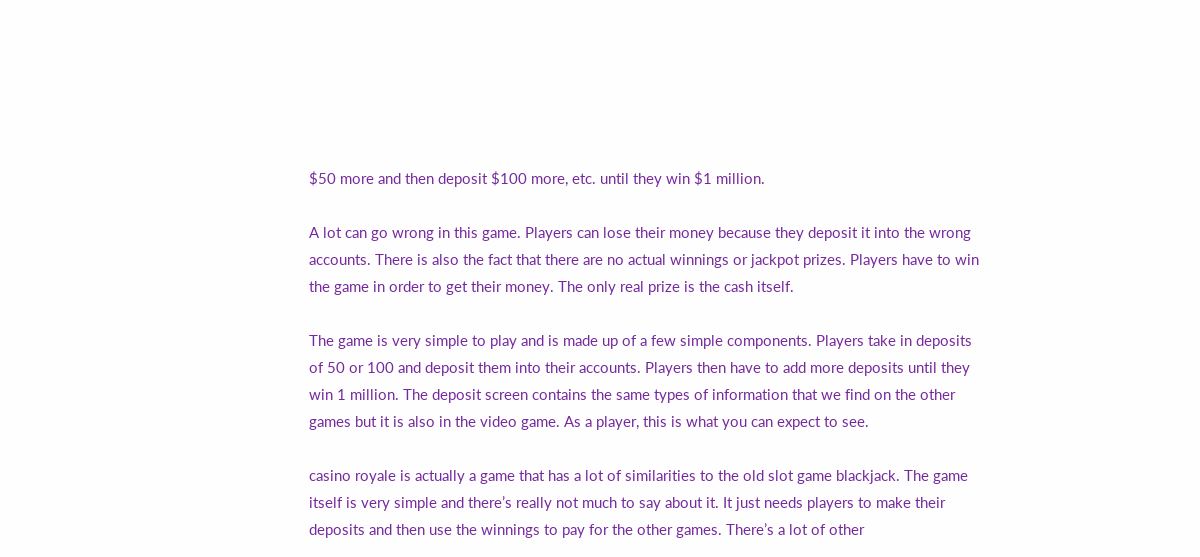$50 more and then deposit $100 more, etc. until they win $1 million.

A lot can go wrong in this game. Players can lose their money because they deposit it into the wrong accounts. There is also the fact that there are no actual winnings or jackpot prizes. Players have to win the game in order to get their money. The only real prize is the cash itself.

The game is very simple to play and is made up of a few simple components. Players take in deposits of 50 or 100 and deposit them into their accounts. Players then have to add more deposits until they win 1 million. The deposit screen contains the same types of information that we find on the other games but it is also in the video game. As a player, this is what you can expect to see.

casino royale is actually a game that has a lot of similarities to the old slot game blackjack. The game itself is very simple and there’s really not much to say about it. It just needs players to make their deposits and then use the winnings to pay for the other games. There’s a lot of other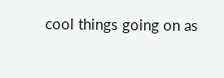cool things going on as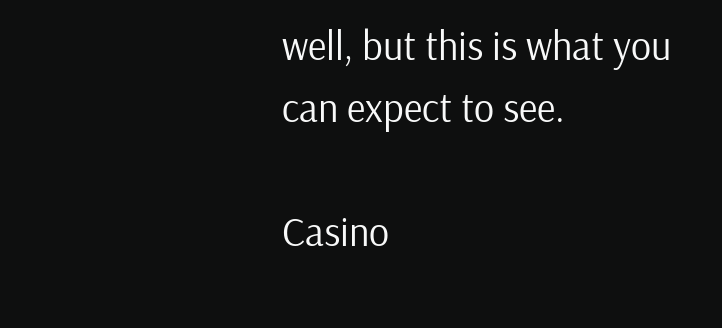well, but this is what you can expect to see.

Casino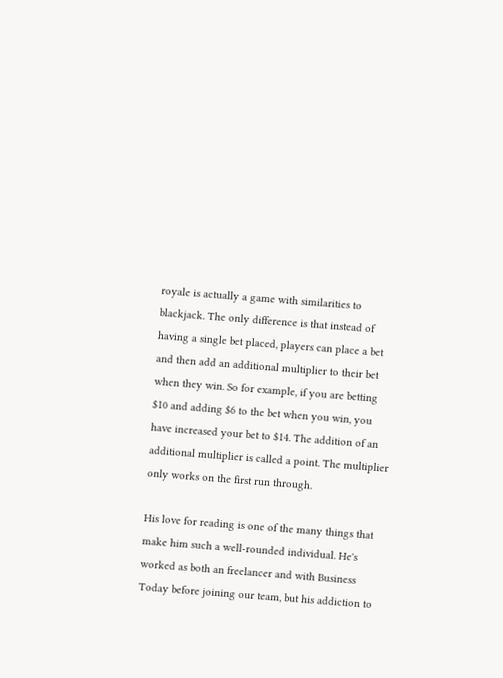royale is actually a game with similarities to blackjack. The only difference is that instead of having a single bet placed, players can place a bet and then add an additional multiplier to their bet when they win. So for example, if you are betting $10 and adding $6 to the bet when you win, you have increased your bet to $14. The addition of an additional multiplier is called a point. The multiplier only works on the first run through.

His love for reading is one of the many things that make him such a well-rounded individual. He's worked as both an freelancer and with Business Today before joining our team, but his addiction to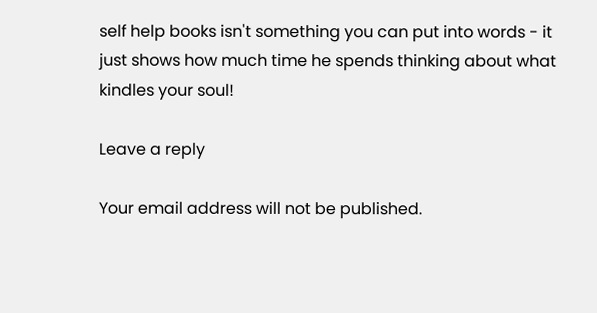self help books isn't something you can put into words - it just shows how much time he spends thinking about what kindles your soul!

Leave a reply

Your email address will not be published.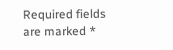Required fields are marked *